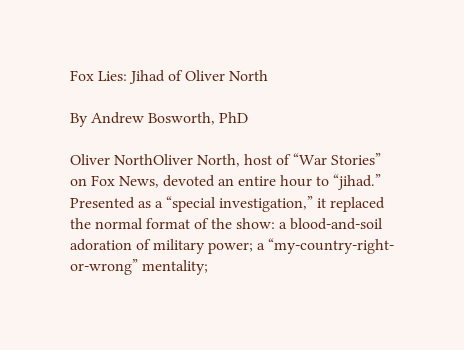Fox Lies: Jihad of Oliver North

By Andrew Bosworth, PhD

Oliver NorthOliver North, host of “War Stories” on Fox News, devoted an entire hour to “jihad.” Presented as a “special investigation,” it replaced the normal format of the show: a blood-and-soil adoration of military power; a “my-country-right-or-wrong” mentality;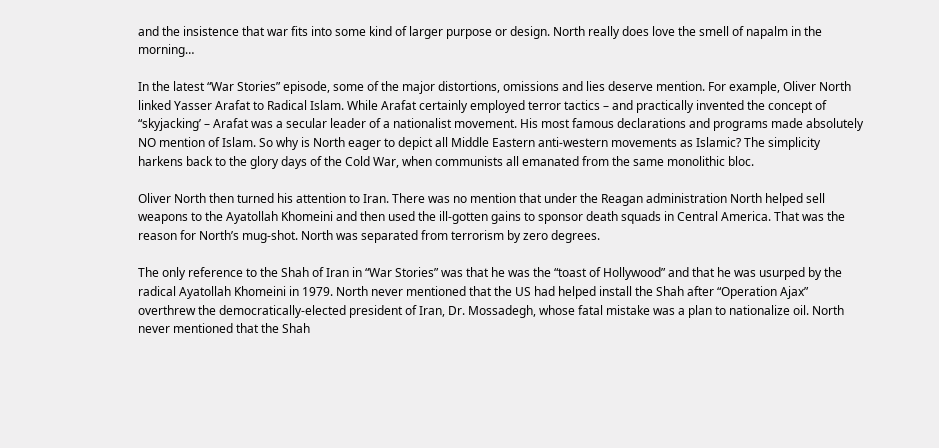and the insistence that war fits into some kind of larger purpose or design. North really does love the smell of napalm in the morning…

In the latest “War Stories” episode, some of the major distortions, omissions and lies deserve mention. For example, Oliver North linked Yasser Arafat to Radical Islam. While Arafat certainly employed terror tactics – and practically invented the concept of “skyjacking’ – Arafat was a secular leader of a nationalist movement. His most famous declarations and programs made absolutely NO mention of Islam. So why is North eager to depict all Middle Eastern anti-western movements as Islamic? The simplicity harkens back to the glory days of the Cold War, when communists all emanated from the same monolithic bloc.

Oliver North then turned his attention to Iran. There was no mention that under the Reagan administration North helped sell weapons to the Ayatollah Khomeini and then used the ill-gotten gains to sponsor death squads in Central America. That was the reason for North’s mug-shot. North was separated from terrorism by zero degrees.

The only reference to the Shah of Iran in “War Stories” was that he was the “toast of Hollywood” and that he was usurped by the radical Ayatollah Khomeini in 1979. North never mentioned that the US had helped install the Shah after “Operation Ajax” overthrew the democratically-elected president of Iran, Dr. Mossadegh, whose fatal mistake was a plan to nationalize oil. North never mentioned that the Shah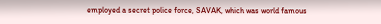employed a secret police force, SAVAK, which was world famous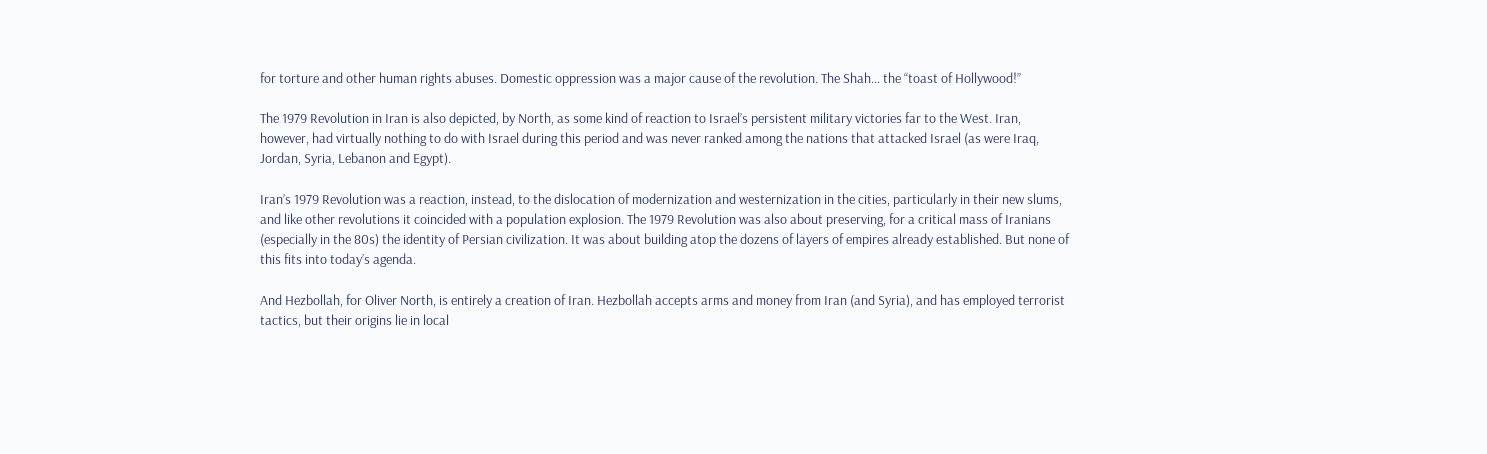for torture and other human rights abuses. Domestic oppression was a major cause of the revolution. The Shah… the “toast of Hollywood!”

The 1979 Revolution in Iran is also depicted, by North, as some kind of reaction to Israel’s persistent military victories far to the West. Iran, however, had virtually nothing to do with Israel during this period and was never ranked among the nations that attacked Israel (as were Iraq, Jordan, Syria, Lebanon and Egypt).

Iran’s 1979 Revolution was a reaction, instead, to the dislocation of modernization and westernization in the cities, particularly in their new slums, and like other revolutions it coincided with a population explosion. The 1979 Revolution was also about preserving, for a critical mass of Iranians (especially in the 80s) the identity of Persian civilization. It was about building atop the dozens of layers of empires already established. But none of this fits into today’s agenda.

And Hezbollah, for Oliver North, is entirely a creation of Iran. Hezbollah accepts arms and money from Iran (and Syria), and has employed terrorist tactics, but their origins lie in local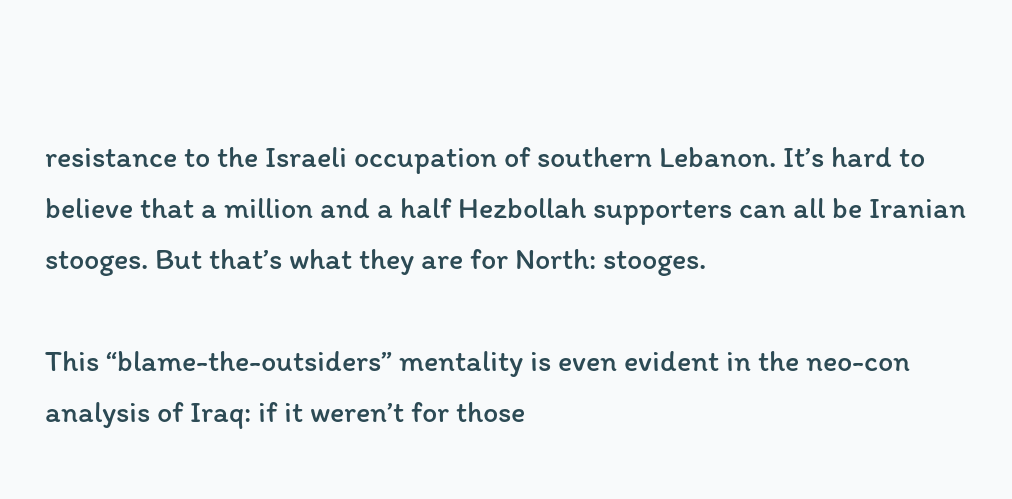resistance to the Israeli occupation of southern Lebanon. It’s hard to believe that a million and a half Hezbollah supporters can all be Iranian stooges. But that’s what they are for North: stooges.

This “blame-the-outsiders” mentality is even evident in the neo-con analysis of Iraq: if it weren’t for those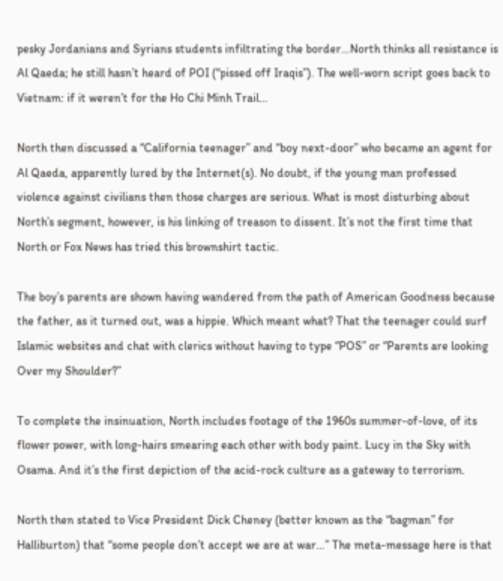pesky Jordanians and Syrians students infiltrating the border…North thinks all resistance is Al Qaeda; he still hasn’t heard of POI (“pissed off Iraqis”). The well-worn script goes back to Vietnam: if it weren’t for the Ho Chi Minh Trail…

North then discussed a “California teenager” and “boy next-door” who became an agent for Al Qaeda, apparently lured by the Internet(s). No doubt, if the young man professed violence against civilians then those charges are serious. What is most disturbing about North’s segment, however, is his linking of treason to dissent. It’s not the first time that North or Fox News has tried this brownshirt tactic.

The boy’s parents are shown having wandered from the path of American Goodness because the father, as it turned out, was a hippie. Which meant what? That the teenager could surf Islamic websites and chat with clerics without having to type “POS” or “Parents are looking Over my Shoulder?”

To complete the insinuation, North includes footage of the 1960s summer-of-love, of its flower power, with long-hairs smearing each other with body paint. Lucy in the Sky with Osama. And it’s the first depiction of the acid-rock culture as a gateway to terrorism.

North then stated to Vice President Dick Cheney (better known as the “bagman” for Halliburton) that “some people don’t accept we are at war…” The meta-message here is that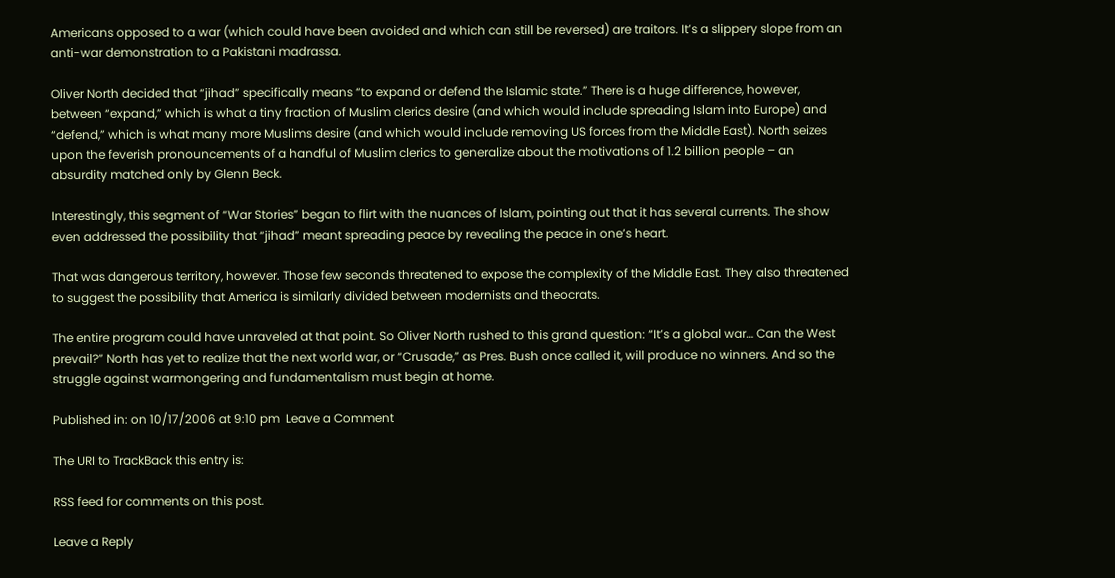Americans opposed to a war (which could have been avoided and which can still be reversed) are traitors. It’s a slippery slope from an anti-war demonstration to a Pakistani madrassa.

Oliver North decided that “jihad” specifically means “to expand or defend the Islamic state.” There is a huge difference, however, between “expand,” which is what a tiny fraction of Muslim clerics desire (and which would include spreading Islam into Europe) and “defend,” which is what many more Muslims desire (and which would include removing US forces from the Middle East). North seizes upon the feverish pronouncements of a handful of Muslim clerics to generalize about the motivations of 1.2 billion people – an absurdity matched only by Glenn Beck.

Interestingly, this segment of “War Stories” began to flirt with the nuances of Islam, pointing out that it has several currents. The show even addressed the possibility that “jihad” meant spreading peace by revealing the peace in one’s heart.

That was dangerous territory, however. Those few seconds threatened to expose the complexity of the Middle East. They also threatened to suggest the possibility that America is similarly divided between modernists and theocrats.

The entire program could have unraveled at that point. So Oliver North rushed to this grand question: “It’s a global war… Can the West prevail?” North has yet to realize that the next world war, or “Crusade,” as Pres. Bush once called it, will produce no winners. And so the struggle against warmongering and fundamentalism must begin at home.

Published in: on 10/17/2006 at 9:10 pm  Leave a Comment

The URI to TrackBack this entry is:

RSS feed for comments on this post.

Leave a Reply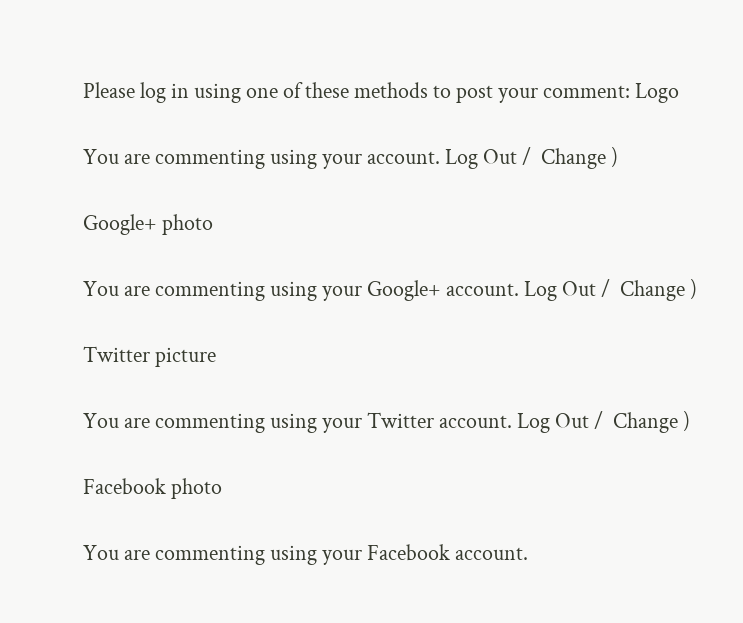Please log in using one of these methods to post your comment: Logo

You are commenting using your account. Log Out /  Change )

Google+ photo

You are commenting using your Google+ account. Log Out /  Change )

Twitter picture

You are commenting using your Twitter account. Log Out /  Change )

Facebook photo

You are commenting using your Facebook account.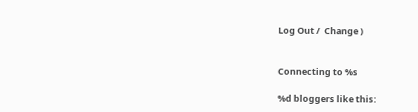Log Out /  Change )


Connecting to %s

%d bloggers like this: